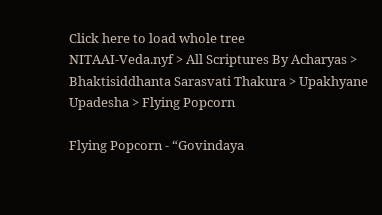Click here to load whole tree
NITAAI-Veda.nyf > All Scriptures By Acharyas > Bhaktisiddhanta Sarasvati Thakura > Upakhyane Upadesha > Flying Popcorn

Flying Popcorn - “Govindaya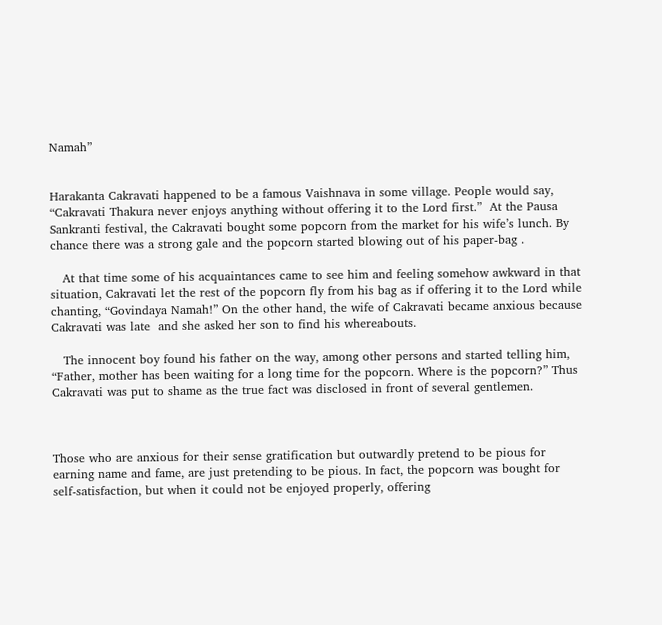Namah”


Harakanta Cakravati happened to be a famous Vaishnava in some village. People would say, “Cakravati Thakura never enjoys anything without offering it to the Lord first.”  At the Pausa Sankranti festival, the Cakravati bought some popcorn from the market for his wife’s lunch. By chance there was a strong gale and the popcorn started blowing out of his paper-bag .

   At that time some of his acquaintances came to see him and feeling somehow awkward in that situation, Cakravati let the rest of the popcorn fly from his bag as if offering it to the Lord while chanting, “Govindaya Namah!” On the other hand, the wife of Cakravati became anxious because Cakravati was late  and she asked her son to find his whereabouts.

   The innocent boy found his father on the way, among other persons and started telling him, “Father, mother has been waiting for a long time for the popcorn. Where is the popcorn?” Thus Cakravati was put to shame as the true fact was disclosed in front of several gentlemen.



Those who are anxious for their sense gratification but outwardly pretend to be pious for earning name and fame, are just pretending to be pious. In fact, the popcorn was bought for self-satisfaction, but when it could not be enjoyed properly, offering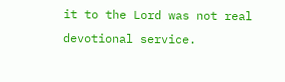it to the Lord was not real devotional service.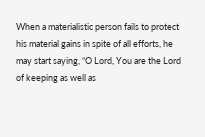When a materialistic person fails to protect his material gains in spite of all efforts, he may start saying, “O Lord, You are the Lord of keeping as well as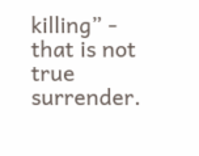killing” - that is not true surrender.